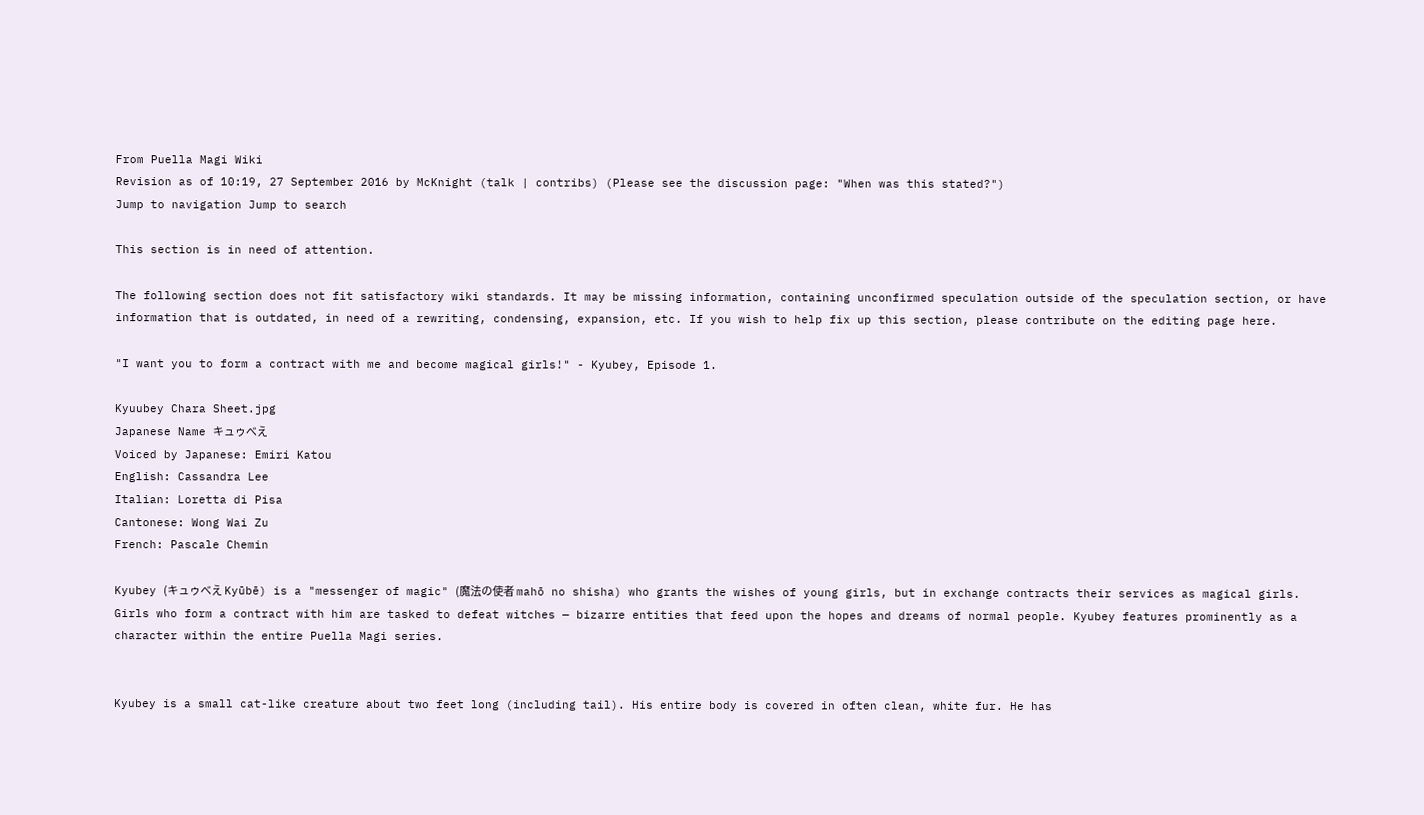From Puella Magi Wiki
Revision as of 10:19, 27 September 2016 by McKnight (talk | contribs) (Please see the discussion page: "When was this stated?")
Jump to navigation Jump to search

This section is in need of attention.

The following section does not fit satisfactory wiki standards. It may be missing information, containing unconfirmed speculation outside of the speculation section, or have information that is outdated, in need of a rewriting, condensing, expansion, etc. If you wish to help fix up this section, please contribute on the editing page here.

"I want you to form a contract with me and become magical girls!" - Kyubey, Episode 1.

Kyuubey Chara Sheet.jpg
Japanese Name キュゥべえ
Voiced by Japanese: Emiri Katou
English: Cassandra Lee
Italian: Loretta di Pisa
Cantonese: Wong Wai Zu
French: Pascale Chemin

Kyubey (キュゥべえ Kyūbē) is a "messenger of magic" (魔法の使者 mahō no shisha) who grants the wishes of young girls, but in exchange contracts their services as magical girls. Girls who form a contract with him are tasked to defeat witches — bizarre entities that feed upon the hopes and dreams of normal people. Kyubey features prominently as a character within the entire Puella Magi series.


Kyubey is a small cat-like creature about two feet long (including tail). His entire body is covered in often clean, white fur. He has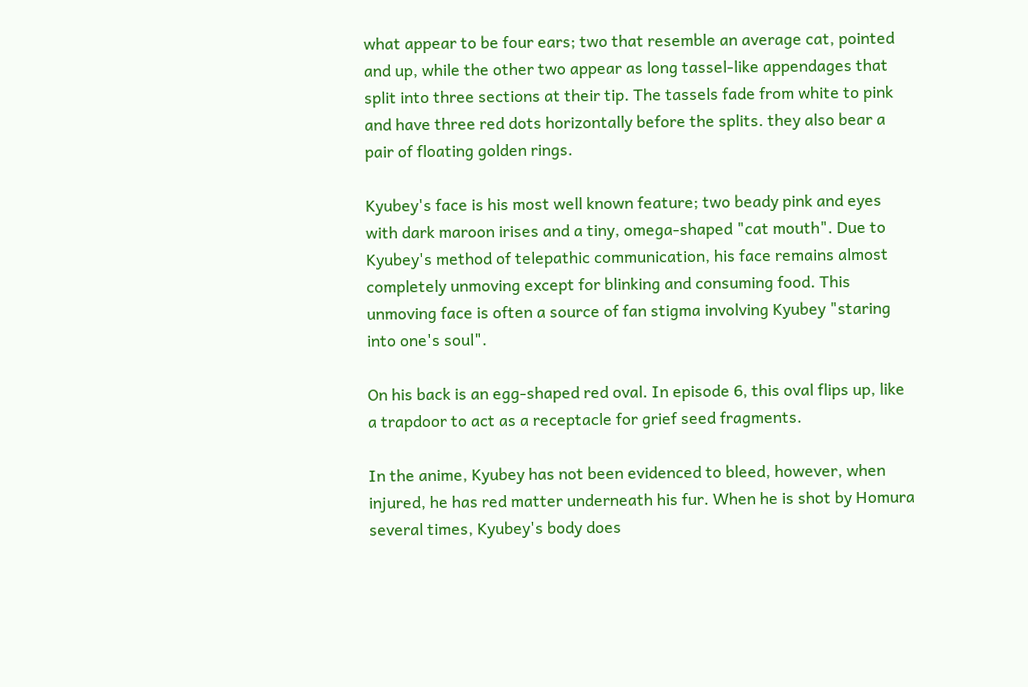what appear to be four ears; two that resemble an average cat, pointed and up, while the other two appear as long tassel-like appendages that split into three sections at their tip. The tassels fade from white to pink and have three red dots horizontally before the splits. they also bear a pair of floating golden rings.

Kyubey's face is his most well known feature; two beady pink and eyes with dark maroon irises and a tiny, omega-shaped "cat mouth". Due to Kyubey's method of telepathic communication, his face remains almost completely unmoving except for blinking and consuming food. This unmoving face is often a source of fan stigma involving Kyubey "staring into one's soul".

On his back is an egg-shaped red oval. In episode 6, this oval flips up, like a trapdoor to act as a receptacle for grief seed fragments.

In the anime, Kyubey has not been evidenced to bleed, however, when injured, he has red matter underneath his fur. When he is shot by Homura several times, Kyubey's body does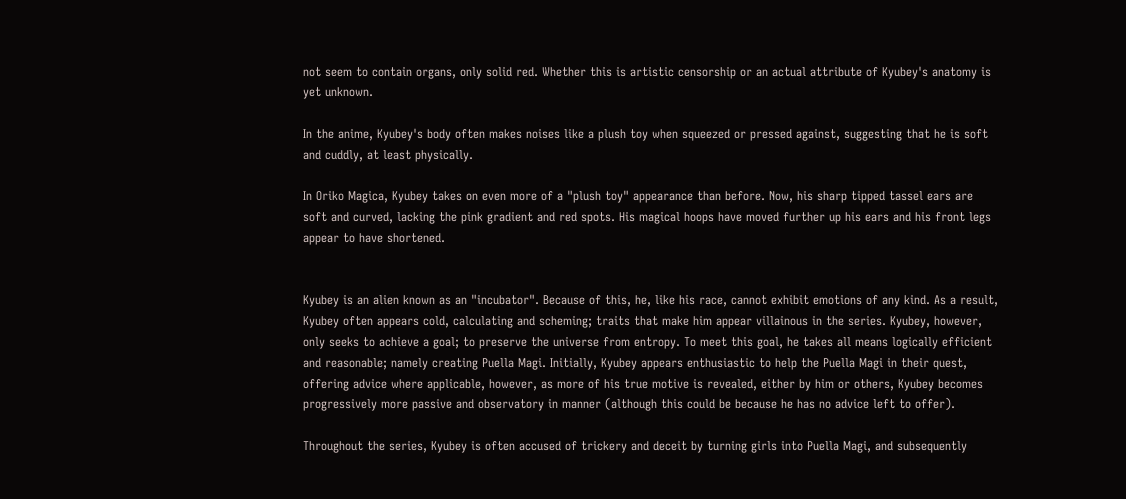not seem to contain organs, only solid red. Whether this is artistic censorship or an actual attribute of Kyubey's anatomy is yet unknown.

In the anime, Kyubey's body often makes noises like a plush toy when squeezed or pressed against, suggesting that he is soft and cuddly, at least physically.

In Oriko Magica, Kyubey takes on even more of a "plush toy" appearance than before. Now, his sharp tipped tassel ears are soft and curved, lacking the pink gradient and red spots. His magical hoops have moved further up his ears and his front legs appear to have shortened.


Kyubey is an alien known as an "incubator". Because of this, he, like his race, cannot exhibit emotions of any kind. As a result, Kyubey often appears cold, calculating and scheming; traits that make him appear villainous in the series. Kyubey, however, only seeks to achieve a goal; to preserve the universe from entropy. To meet this goal, he takes all means logically efficient and reasonable; namely creating Puella Magi. Initially, Kyubey appears enthusiastic to help the Puella Magi in their quest, offering advice where applicable, however, as more of his true motive is revealed, either by him or others, Kyubey becomes progressively more passive and observatory in manner (although this could be because he has no advice left to offer).

Throughout the series, Kyubey is often accused of trickery and deceit by turning girls into Puella Magi, and subsequently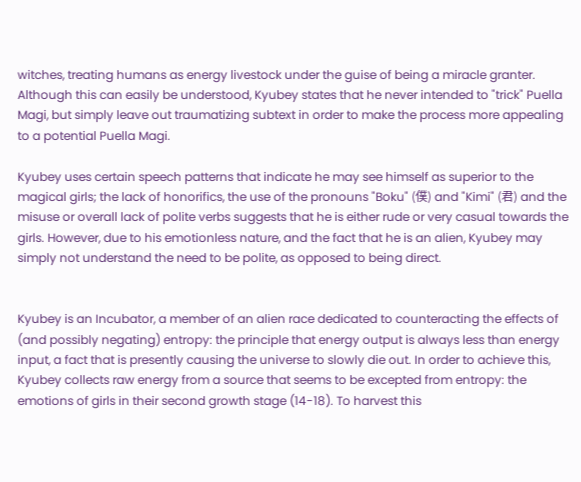witches, treating humans as energy livestock under the guise of being a miracle granter. Although this can easily be understood, Kyubey states that he never intended to "trick" Puella Magi, but simply leave out traumatizing subtext in order to make the process more appealing to a potential Puella Magi.

Kyubey uses certain speech patterns that indicate he may see himself as superior to the magical girls; the lack of honorifics, the use of the pronouns "Boku" (僕) and "Kimi" (君) and the misuse or overall lack of polite verbs suggests that he is either rude or very casual towards the girls. However, due to his emotionless nature, and the fact that he is an alien, Kyubey may simply not understand the need to be polite, as opposed to being direct.


Kyubey is an Incubator, a member of an alien race dedicated to counteracting the effects of (and possibly negating) entropy: the principle that energy output is always less than energy input, a fact that is presently causing the universe to slowly die out. In order to achieve this, Kyubey collects raw energy from a source that seems to be excepted from entropy: the emotions of girls in their second growth stage (14-18). To harvest this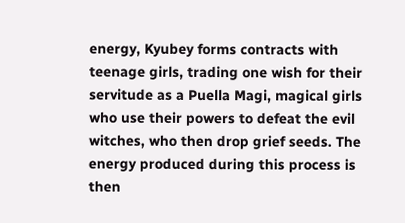energy, Kyubey forms contracts with teenage girls, trading one wish for their servitude as a Puella Magi, magical girls who use their powers to defeat the evil witches, who then drop grief seeds. The energy produced during this process is then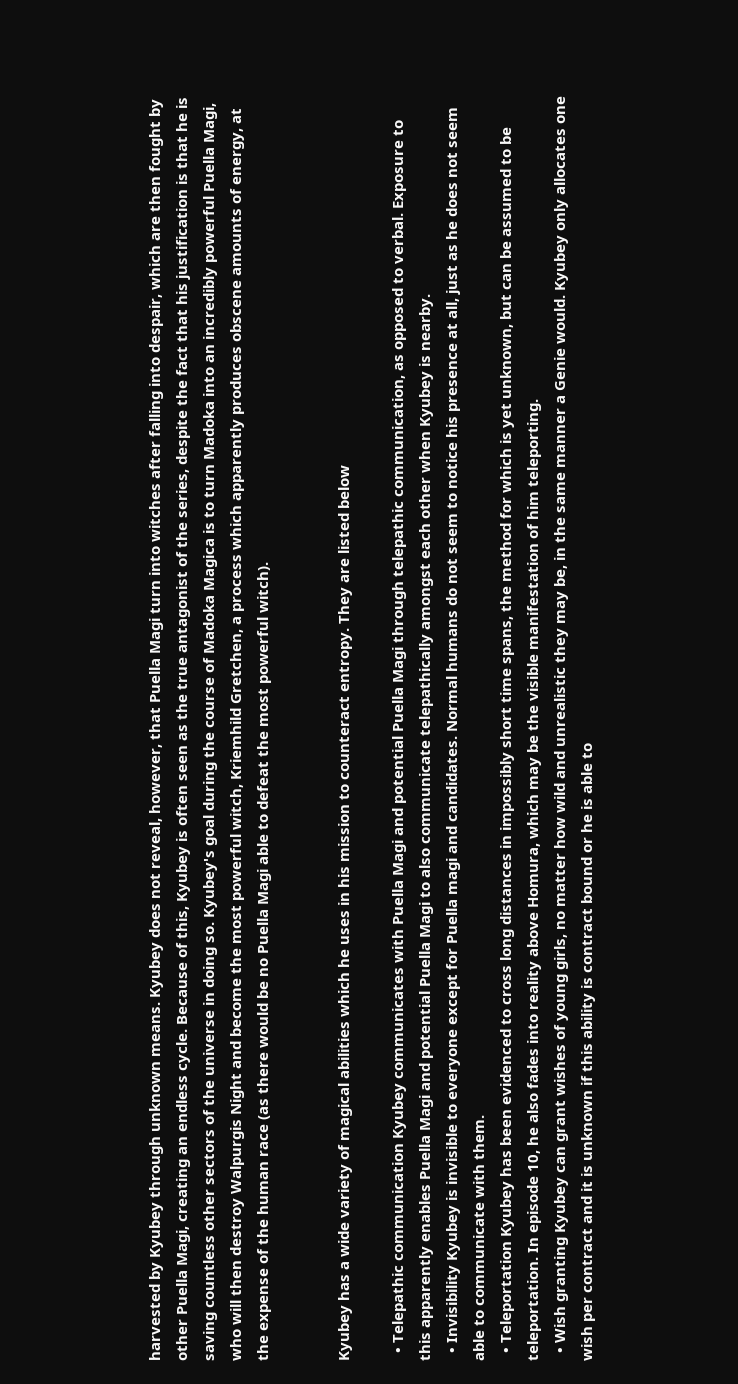harvested by Kyubey through unknown means. Kyubey does not reveal, however, that Puella Magi turn into witches after falling into despair, which are then fought by other Puella Magi, creating an endless cycle. Because of this, Kyubey is often seen as the true antagonist of the series, despite the fact that his justification is that he is saving countless other sectors of the universe in doing so. Kyubey's goal during the course of Madoka Magica is to turn Madoka into an incredibly powerful Puella Magi, who will then destroy Walpurgis Night and become the most powerful witch, Kriemhild Gretchen, a process which apparently produces obscene amounts of energy, at the expense of the human race (as there would be no Puella Magi able to defeat the most powerful witch).


Kyubey has a wide variety of magical abilities which he uses in his mission to counteract entropy. They are listed below

  • Telepathic communication Kyubey communicates with Puella Magi and potential Puella Magi through telepathic communication, as opposed to verbal. Exposure to this apparently enables Puella Magi and potential Puella Magi to also communicate telepathically amongst each other when Kyubey is nearby.
  • Invisibility Kyubey is invisible to everyone except for Puella magi and candidates. Normal humans do not seem to notice his presence at all, just as he does not seem able to communicate with them.
  • Teleportation Kyubey has been evidenced to cross long distances in impossibly short time spans, the method for which is yet unknown, but can be assumed to be teleportation. In episode 10, he also fades into reality above Homura, which may be the visible manifestation of him teleporting.
  • Wish granting Kyubey can grant wishes of young girls, no matter how wild and unrealistic they may be, in the same manner a Genie would. Kyubey only allocates one wish per contract and it is unknown if this ability is contract bound or he is able to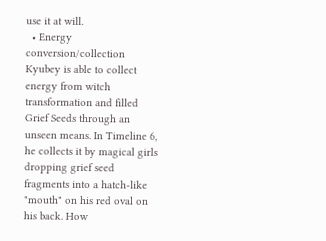use it at will.
  • Energy conversion/collection Kyubey is able to collect energy from witch transformation and filled Grief Seeds through an unseen means. In Timeline 6, he collects it by magical girls dropping grief seed fragments into a hatch-like "mouth" on his red oval on his back. How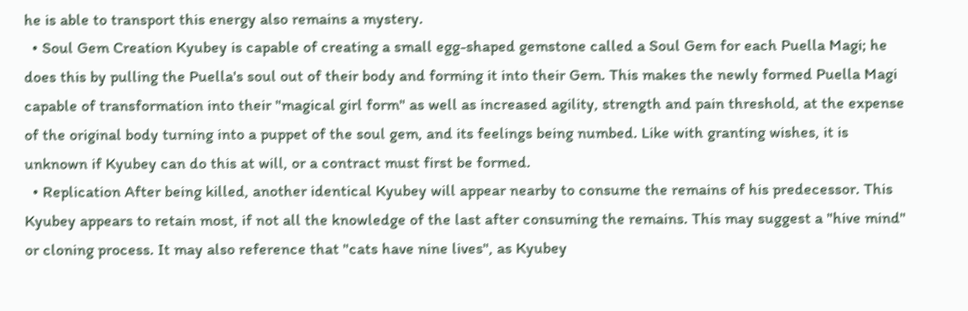he is able to transport this energy also remains a mystery.
  • Soul Gem Creation Kyubey is capable of creating a small egg-shaped gemstone called a Soul Gem for each Puella Magi; he does this by pulling the Puella's soul out of their body and forming it into their Gem. This makes the newly formed Puella Magi capable of transformation into their "magical girl form" as well as increased agility, strength and pain threshold, at the expense of the original body turning into a puppet of the soul gem, and its feelings being numbed. Like with granting wishes, it is unknown if Kyubey can do this at will, or a contract must first be formed.
  • Replication After being killed, another identical Kyubey will appear nearby to consume the remains of his predecessor. This Kyubey appears to retain most, if not all the knowledge of the last after consuming the remains. This may suggest a "hive mind" or cloning process. It may also reference that "cats have nine lives", as Kyubey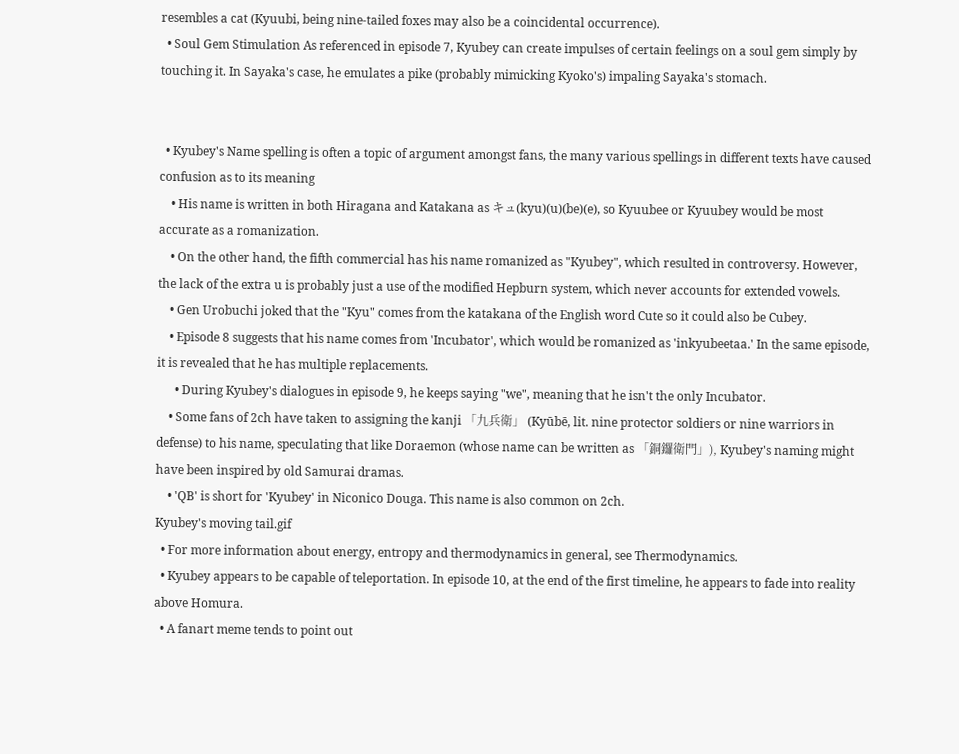resembles a cat (Kyuubi, being nine-tailed foxes may also be a coincidental occurrence).
  • Soul Gem Stimulation As referenced in episode 7, Kyubey can create impulses of certain feelings on a soul gem simply by touching it. In Sayaka's case, he emulates a pike (probably mimicking Kyoko's) impaling Sayaka's stomach.


  • Kyubey's Name spelling is often a topic of argument amongst fans, the many various spellings in different texts have caused confusion as to its meaning
    • His name is written in both Hiragana and Katakana as キュ(kyu)(u)(be)(e), so Kyuubee or Kyuubey would be most accurate as a romanization.
    • On the other hand, the fifth commercial has his name romanized as "Kyubey", which resulted in controversy. However, the lack of the extra u is probably just a use of the modified Hepburn system, which never accounts for extended vowels.
    • Gen Urobuchi joked that the "Kyu" comes from the katakana of the English word Cute so it could also be Cubey.
    • Episode 8 suggests that his name comes from 'Incubator', which would be romanized as 'inkyubeetaa.' In the same episode, it is revealed that he has multiple replacements.
      • During Kyubey's dialogues in episode 9, he keeps saying "we", meaning that he isn't the only Incubator.
    • Some fans of 2ch have taken to assigning the kanji 「九兵衛」 (Kyūbē, lit. nine protector soldiers or nine warriors in defense) to his name, speculating that like Doraemon (whose name can be written as 「銅鑼衛門」), Kyubey's naming might have been inspired by old Samurai dramas.
    • 'QB' is short for 'Kyubey' in Niconico Douga. This name is also common on 2ch.
Kyubey's moving tail.gif
  • For more information about energy, entropy and thermodynamics in general, see Thermodynamics.
  • Kyubey appears to be capable of teleportation. In episode 10, at the end of the first timeline, he appears to fade into reality above Homura.
  • A fanart meme tends to point out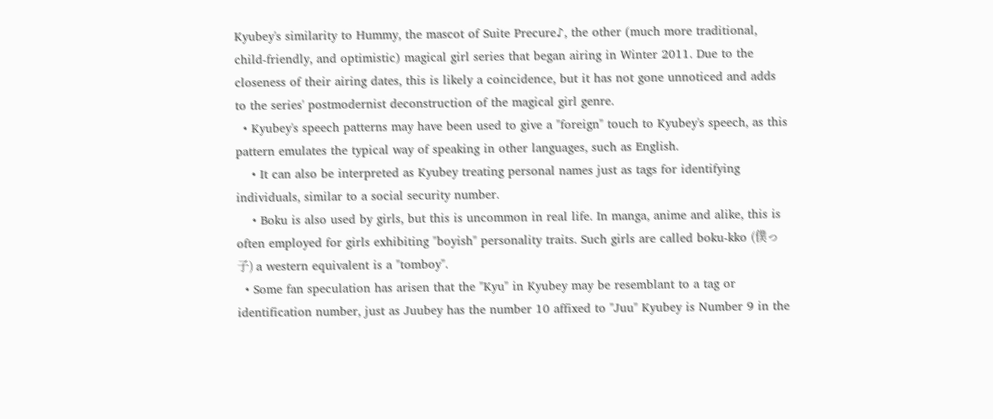Kyubey's similarity to Hummy, the mascot of Suite Precure♪, the other (much more traditional, child-friendly, and optimistic) magical girl series that began airing in Winter 2011. Due to the closeness of their airing dates, this is likely a coincidence, but it has not gone unnoticed and adds to the series' postmodernist deconstruction of the magical girl genre.
  • Kyubey's speech patterns may have been used to give a "foreign" touch to Kyubey's speech, as this pattern emulates the typical way of speaking in other languages, such as English.
    • It can also be interpreted as Kyubey treating personal names just as tags for identifying individuals, similar to a social security number.
    • Boku is also used by girls, but this is uncommon in real life. In manga, anime and alike, this is often employed for girls exhibiting "boyish" personality traits. Such girls are called boku-kko (僕っ子) a western equivalent is a "tomboy".
  • Some fan speculation has arisen that the "Kyu" in Kyubey may be resemblant to a tag or identification number, just as Juubey has the number 10 affixed to "Juu" Kyubey is Number 9 in the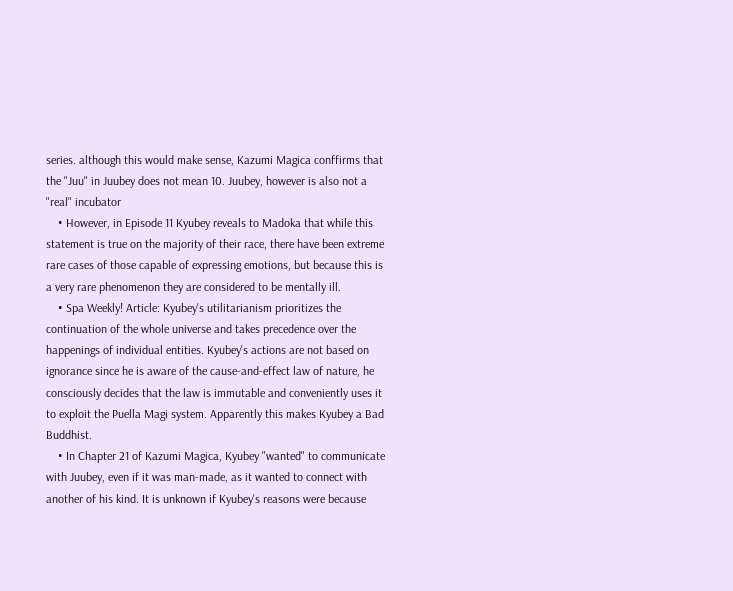series. although this would make sense, Kazumi Magica conffirms that the "Juu" in Juubey does not mean 10. Juubey, however is also not a "real" incubator
    • However, in Episode 11 Kyubey reveals to Madoka that while this statement is true on the majority of their race, there have been extreme rare cases of those capable of expressing emotions, but because this is a very rare phenomenon they are considered to be mentally ill.
    • Spa Weekly! Article: Kyubey's utilitarianism prioritizes the continuation of the whole universe and takes precedence over the happenings of individual entities. Kyubey's actions are not based on ignorance since he is aware of the cause-and-effect law of nature, he consciously decides that the law is immutable and conveniently uses it to exploit the Puella Magi system. Apparently this makes Kyubey a Bad Buddhist.
    • In Chapter 21 of Kazumi Magica, Kyubey "wanted" to communicate with Juubey, even if it was man-made, as it wanted to connect with another of his kind. It is unknown if Kyubey's reasons were because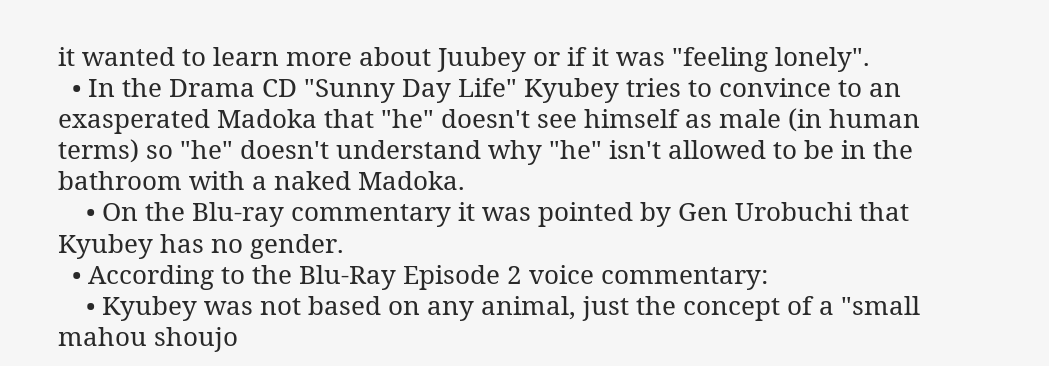it wanted to learn more about Juubey or if it was "feeling lonely".
  • In the Drama CD "Sunny Day Life" Kyubey tries to convince to an exasperated Madoka that "he" doesn't see himself as male (in human terms) so "he" doesn't understand why "he" isn't allowed to be in the bathroom with a naked Madoka.
    • On the Blu-ray commentary it was pointed by Gen Urobuchi that Kyubey has no gender.
  • According to the Blu-Ray Episode 2 voice commentary:
    • Kyubey was not based on any animal, just the concept of a "small mahou shoujo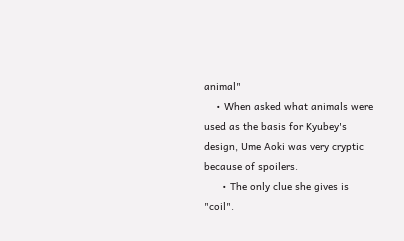animal"
    • When asked what animals were used as the basis for Kyubey's design, Ume Aoki was very cryptic because of spoilers.
      • The only clue she gives is "coil".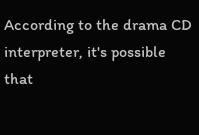According to the drama CD interpreter, it's possible that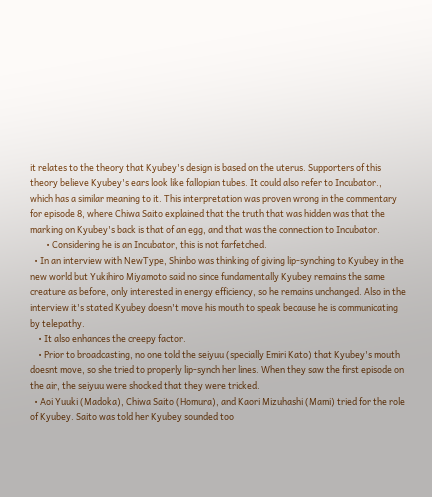it relates to the theory that Kyubey's design is based on the uterus. Supporters of this theory believe Kyubey's ears look like fallopian tubes. It could also refer to Incubator., which has a similar meaning to it. This interpretation was proven wrong in the commentary for episode 8, where Chiwa Saito explained that the truth that was hidden was that the marking on Kyubey's back is that of an egg, and that was the connection to Incubator.
        • Considering he is an Incubator, this is not farfetched.
  • In an interview with NewType, Shinbo was thinking of giving lip-synching to Kyubey in the new world but Yukihiro Miyamoto said no since fundamentally Kyubey remains the same creature as before, only interested in energy efficiency, so he remains unchanged. Also in the interview it's stated Kyubey doesn't move his mouth to speak because he is communicating by telepathy.
    • It also enhances the creepy factor.
    • Prior to broadcasting, no one told the seiyuu (specially Emiri Kato) that Kyubey's mouth doesnt move, so she tried to properly lip-synch her lines. When they saw the first episode on the air, the seiyuu were shocked that they were tricked.
  • Aoi Yuuki (Madoka), Chiwa Saito (Homura), and Kaori Mizuhashi (Mami) tried for the role of Kyubey. Saito was told her Kyubey sounded too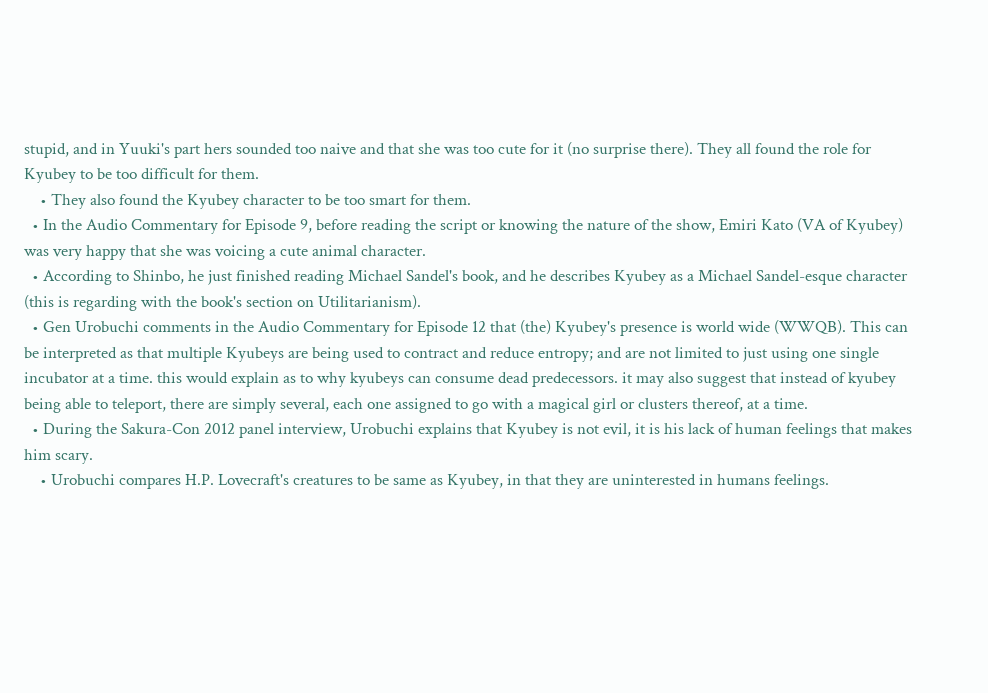stupid, and in Yuuki's part hers sounded too naive and that she was too cute for it (no surprise there). They all found the role for Kyubey to be too difficult for them.
    • They also found the Kyubey character to be too smart for them.
  • In the Audio Commentary for Episode 9, before reading the script or knowing the nature of the show, Emiri Kato (VA of Kyubey) was very happy that she was voicing a cute animal character.
  • According to Shinbo, he just finished reading Michael Sandel's book, and he describes Kyubey as a Michael Sandel-esque character (this is regarding with the book's section on Utilitarianism).
  • Gen Urobuchi comments in the Audio Commentary for Episode 12 that (the) Kyubey's presence is world wide (WWQB). This can be interpreted as that multiple Kyubeys are being used to contract and reduce entropy; and are not limited to just using one single incubator at a time. this would explain as to why kyubeys can consume dead predecessors. it may also suggest that instead of kyubey being able to teleport, there are simply several, each one assigned to go with a magical girl or clusters thereof, at a time.
  • During the Sakura-Con 2012 panel interview, Urobuchi explains that Kyubey is not evil, it is his lack of human feelings that makes him scary.
    • Urobuchi compares H.P. Lovecraft's creatures to be same as Kyubey, in that they are uninterested in humans feelings.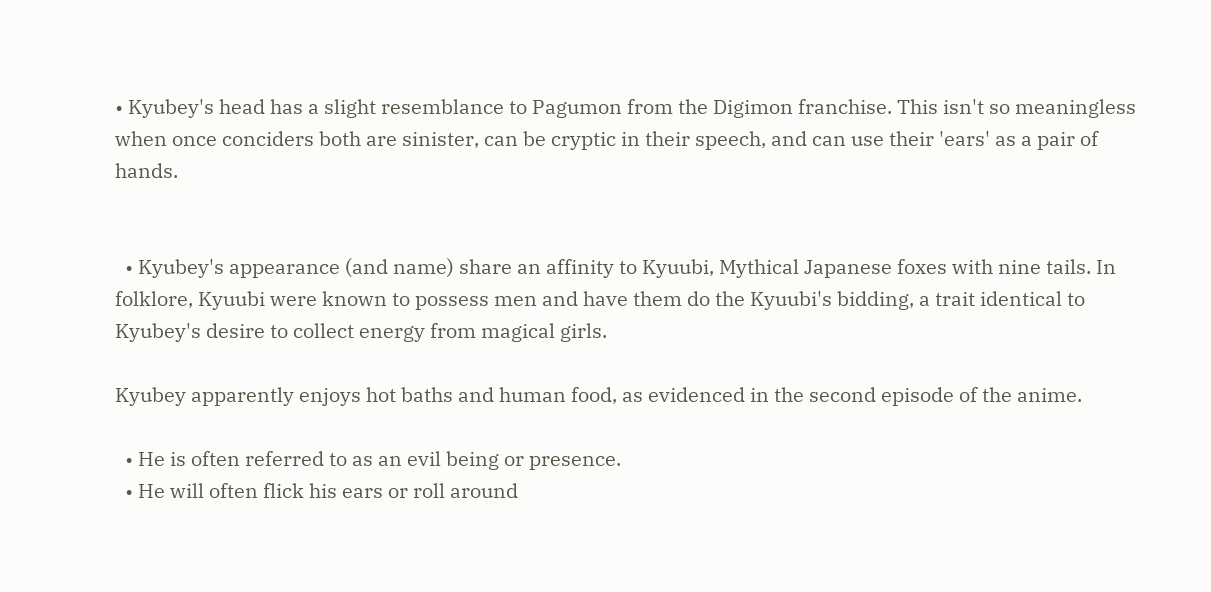• Kyubey's head has a slight resemblance to Pagumon from the Digimon franchise. This isn't so meaningless when once conciders both are sinister, can be cryptic in their speech, and can use their 'ears' as a pair of hands.


  • Kyubey's appearance (and name) share an affinity to Kyuubi, Mythical Japanese foxes with nine tails. In folklore, Kyuubi were known to possess men and have them do the Kyuubi's bidding, a trait identical to Kyubey's desire to collect energy from magical girls.

Kyubey apparently enjoys hot baths and human food, as evidenced in the second episode of the anime.

  • He is often referred to as an evil being or presence.
  • He will often flick his ears or roll around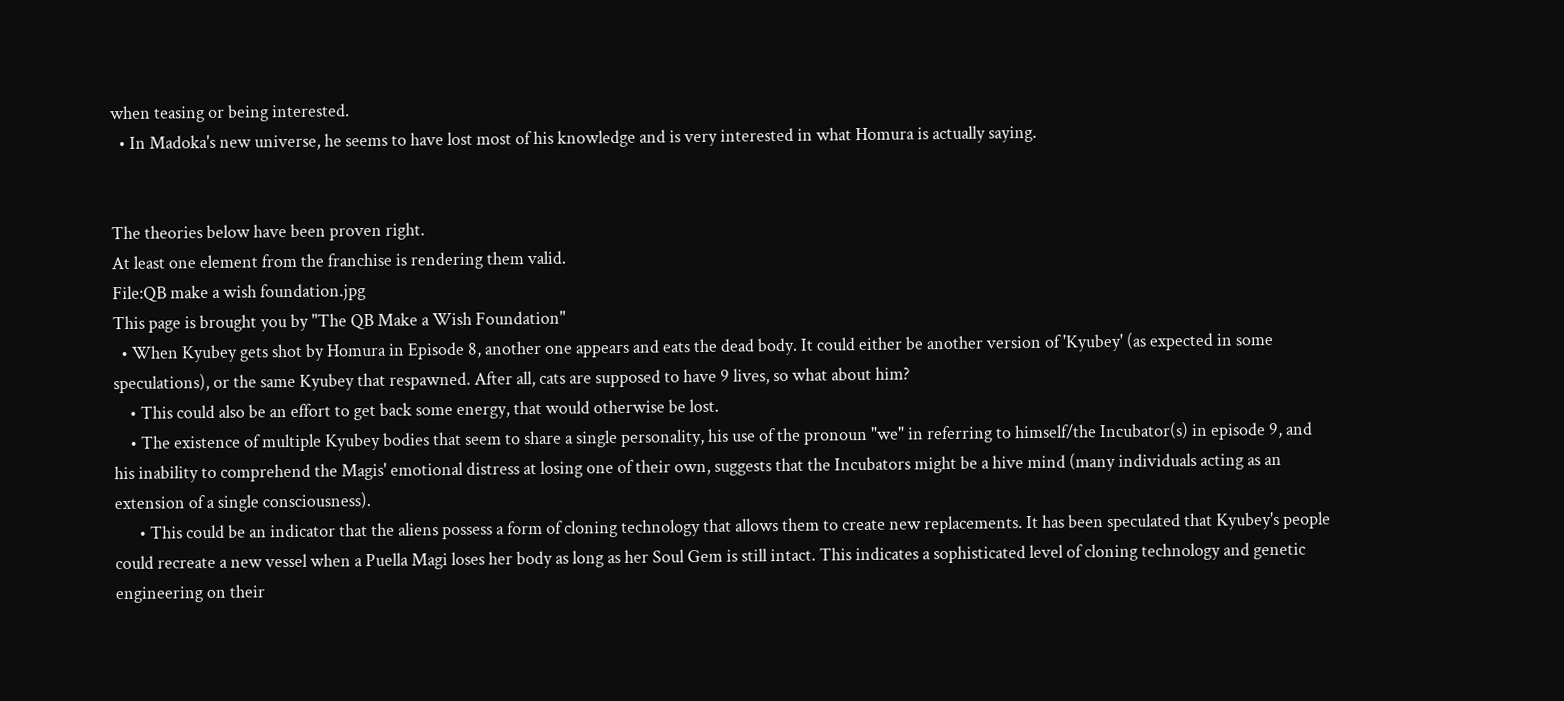when teasing or being interested.
  • In Madoka's new universe, he seems to have lost most of his knowledge and is very interested in what Homura is actually saying.


The theories below have been proven right.
At least one element from the franchise is rendering them valid.
File:QB make a wish foundation.jpg
This page is brought you by "The QB Make a Wish Foundation"
  • When Kyubey gets shot by Homura in Episode 8, another one appears and eats the dead body. It could either be another version of 'Kyubey' (as expected in some speculations), or the same Kyubey that respawned. After all, cats are supposed to have 9 lives, so what about him?
    • This could also be an effort to get back some energy, that would otherwise be lost.
    • The existence of multiple Kyubey bodies that seem to share a single personality, his use of the pronoun "we" in referring to himself/the Incubator(s) in episode 9, and his inability to comprehend the Magis' emotional distress at losing one of their own, suggests that the Incubators might be a hive mind (many individuals acting as an extension of a single consciousness).
      • This could be an indicator that the aliens possess a form of cloning technology that allows them to create new replacements. It has been speculated that Kyubey's people could recreate a new vessel when a Puella Magi loses her body as long as her Soul Gem is still intact. This indicates a sophisticated level of cloning technology and genetic engineering on their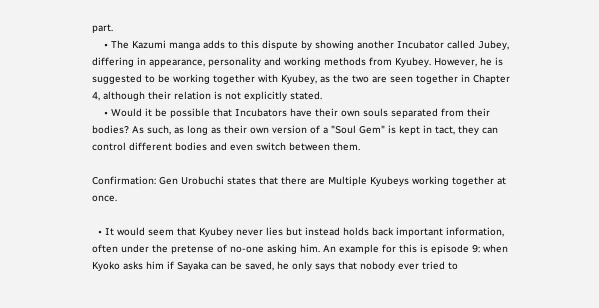part.
    • The Kazumi manga adds to this dispute by showing another Incubator called Jubey, differing in appearance, personality and working methods from Kyubey. However, he is suggested to be working together with Kyubey, as the two are seen together in Chapter 4, although their relation is not explicitly stated.
    • Would it be possible that Incubators have their own souls separated from their bodies? As such, as long as their own version of a "Soul Gem" is kept in tact, they can control different bodies and even switch between them.

Confirmation: Gen Urobuchi states that there are Multiple Kyubeys working together at once.

  • It would seem that Kyubey never lies but instead holds back important information, often under the pretense of no-one asking him. An example for this is episode 9: when Kyoko asks him if Sayaka can be saved, he only says that nobody ever tried to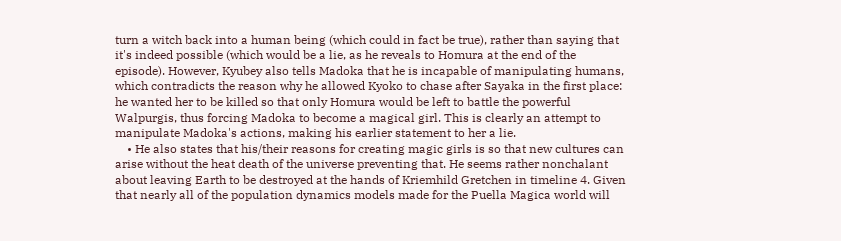turn a witch back into a human being (which could in fact be true), rather than saying that it's indeed possible (which would be a lie, as he reveals to Homura at the end of the episode). However, Kyubey also tells Madoka that he is incapable of manipulating humans, which contradicts the reason why he allowed Kyoko to chase after Sayaka in the first place: he wanted her to be killed so that only Homura would be left to battle the powerful Walpurgis, thus forcing Madoka to become a magical girl. This is clearly an attempt to manipulate Madoka's actions, making his earlier statement to her a lie.
    • He also states that his/their reasons for creating magic girls is so that new cultures can arise without the heat death of the universe preventing that. He seems rather nonchalant about leaving Earth to be destroyed at the hands of Kriemhild Gretchen in timeline 4. Given that nearly all of the population dynamics models made for the Puella Magica world will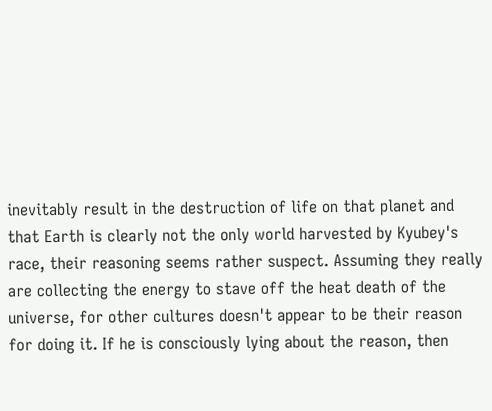inevitably result in the destruction of life on that planet and that Earth is clearly not the only world harvested by Kyubey's race, their reasoning seems rather suspect. Assuming they really are collecting the energy to stave off the heat death of the universe, for other cultures doesn't appear to be their reason for doing it. If he is consciously lying about the reason, then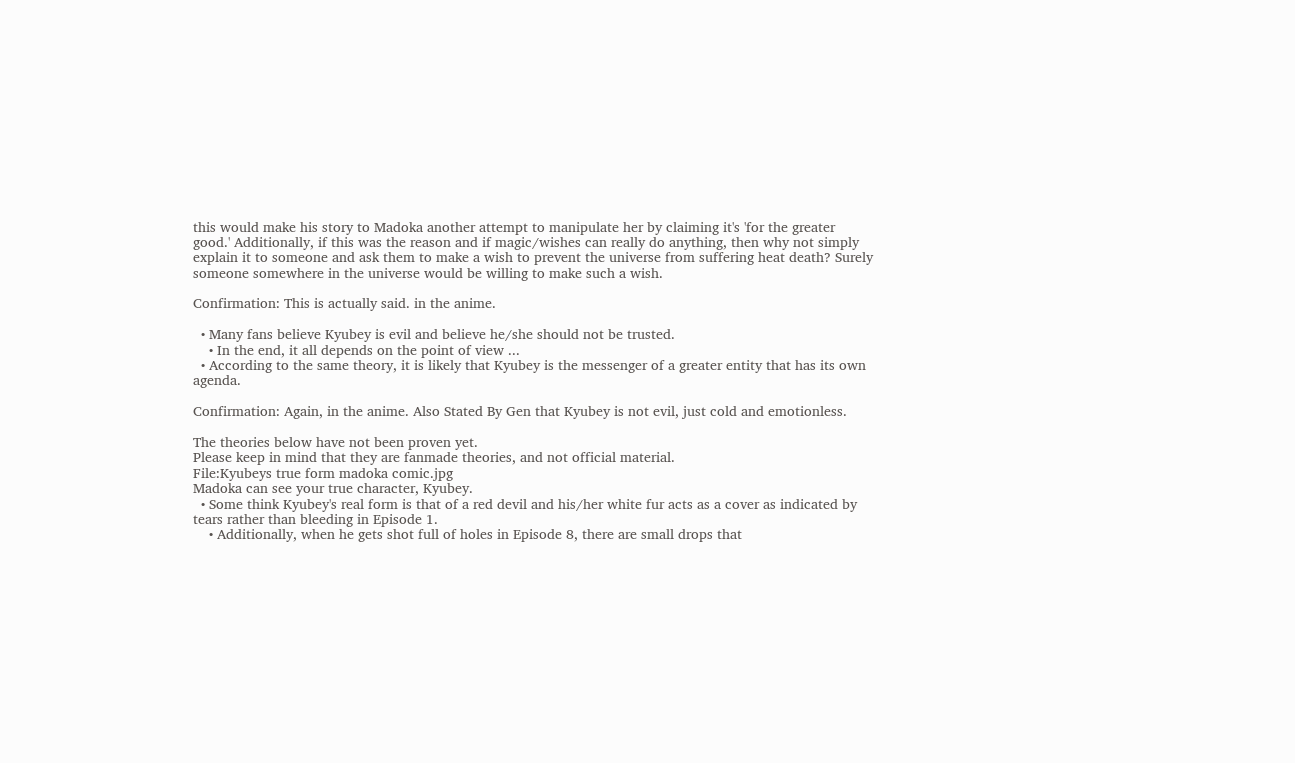this would make his story to Madoka another attempt to manipulate her by claiming it's 'for the greater good.' Additionally, if this was the reason and if magic/wishes can really do anything, then why not simply explain it to someone and ask them to make a wish to prevent the universe from suffering heat death? Surely someone somewhere in the universe would be willing to make such a wish.

Confirmation: This is actually said. in the anime.

  • Many fans believe Kyubey is evil and believe he/she should not be trusted.
    • In the end, it all depends on the point of view ...
  • According to the same theory, it is likely that Kyubey is the messenger of a greater entity that has its own agenda.

Confirmation: Again, in the anime. Also Stated By Gen that Kyubey is not evil, just cold and emotionless.

The theories below have not been proven yet.
Please keep in mind that they are fanmade theories, and not official material.
File:Kyubeys true form madoka comic.jpg
Madoka can see your true character, Kyubey.
  • Some think Kyubey's real form is that of a red devil and his/her white fur acts as a cover as indicated by tears rather than bleeding in Episode 1.
    • Additionally, when he gets shot full of holes in Episode 8, there are small drops that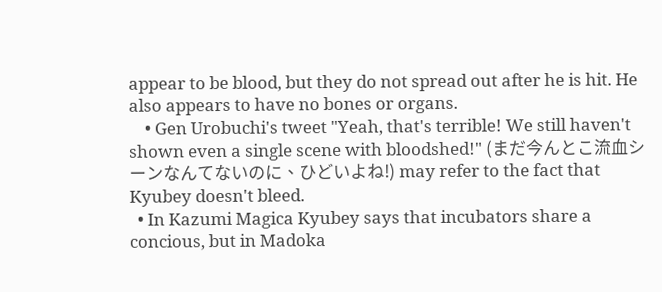appear to be blood, but they do not spread out after he is hit. He also appears to have no bones or organs.
    • Gen Urobuchi's tweet "Yeah, that's terrible! We still haven't shown even a single scene with bloodshed!" (まだ今んとこ流血シーンなんてないのに、ひどいよね!) may refer to the fact that Kyubey doesn't bleed.
  • In Kazumi Magica Kyubey says that incubators share a concious, but in Madoka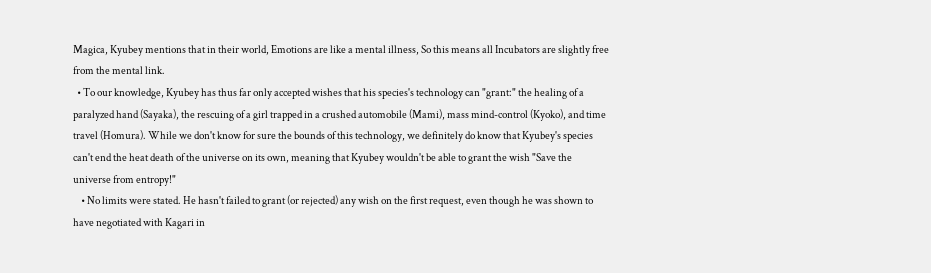Magica, Kyubey mentions that in their world, Emotions are like a mental illness, So this means all Incubators are slightly free from the mental link.
  • To our knowledge, Kyubey has thus far only accepted wishes that his species's technology can "grant:" the healing of a paralyzed hand (Sayaka), the rescuing of a girl trapped in a crushed automobile (Mami), mass mind-control (Kyoko), and time travel (Homura). While we don't know for sure the bounds of this technology, we definitely do know that Kyubey's species can't end the heat death of the universe on its own, meaning that Kyubey wouldn't be able to grant the wish "Save the universe from entropy!"
    • No limits were stated. He hasn't failed to grant (or rejected) any wish on the first request, even though he was shown to have negotiated with Kagari in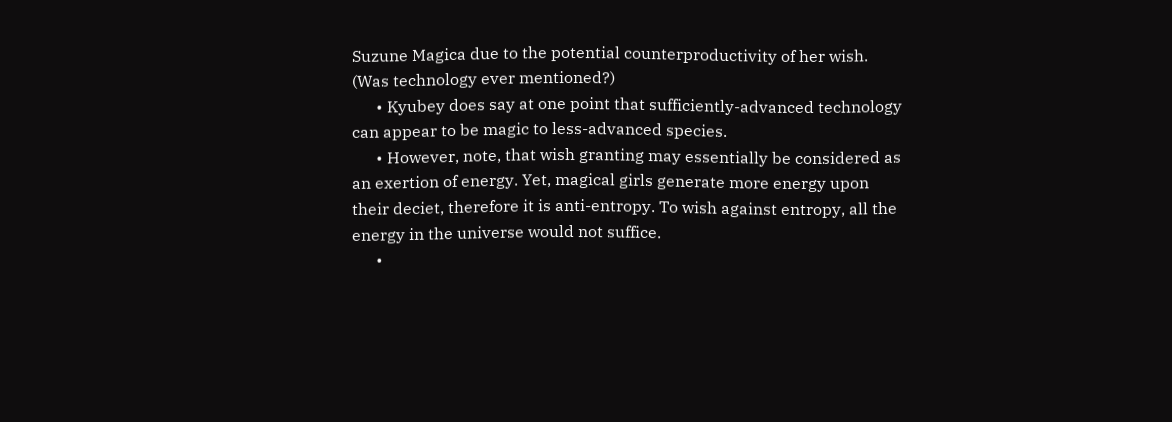Suzune Magica due to the potential counterproductivity of her wish. (Was technology ever mentioned?)
      • Kyubey does say at one point that sufficiently-advanced technology can appear to be magic to less-advanced species.
      • However, note, that wish granting may essentially be considered as an exertion of energy. Yet, magical girls generate more energy upon their deciet, therefore it is anti-entropy. To wish against entropy, all the energy in the universe would not suffice.
      •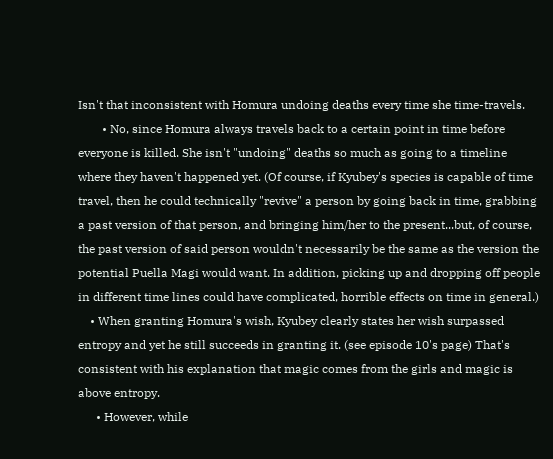Isn't that inconsistent with Homura undoing deaths every time she time-travels.
        • No, since Homura always travels back to a certain point in time before everyone is killed. She isn't "undoing" deaths so much as going to a timeline where they haven't happened yet. (Of course, if Kyubey's species is capable of time travel, then he could technically "revive" a person by going back in time, grabbing a past version of that person, and bringing him/her to the present...but, of course, the past version of said person wouldn't necessarily be the same as the version the potential Puella Magi would want. In addition, picking up and dropping off people in different time lines could have complicated, horrible effects on time in general.)
    • When granting Homura's wish, Kyubey clearly states her wish surpassed entropy and yet he still succeeds in granting it. (see episode 10's page) That's consistent with his explanation that magic comes from the girls and magic is above entropy.
      • However, while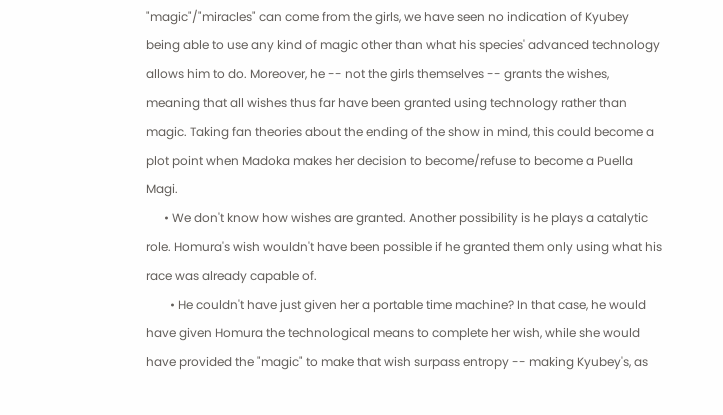"magic"/"miracles" can come from the girls, we have seen no indication of Kyubey being able to use any kind of magic other than what his species' advanced technology allows him to do. Moreover, he -- not the girls themselves -- grants the wishes, meaning that all wishes thus far have been granted using technology rather than magic. Taking fan theories about the ending of the show in mind, this could become a plot point when Madoka makes her decision to become/refuse to become a Puella Magi.
      • We don't know how wishes are granted. Another possibility is he plays a catalytic role. Homura's wish wouldn't have been possible if he granted them only using what his race was already capable of.
        • He couldn't have just given her a portable time machine? In that case, he would have given Homura the technological means to complete her wish, while she would have provided the "magic" to make that wish surpass entropy -- making Kyubey's, as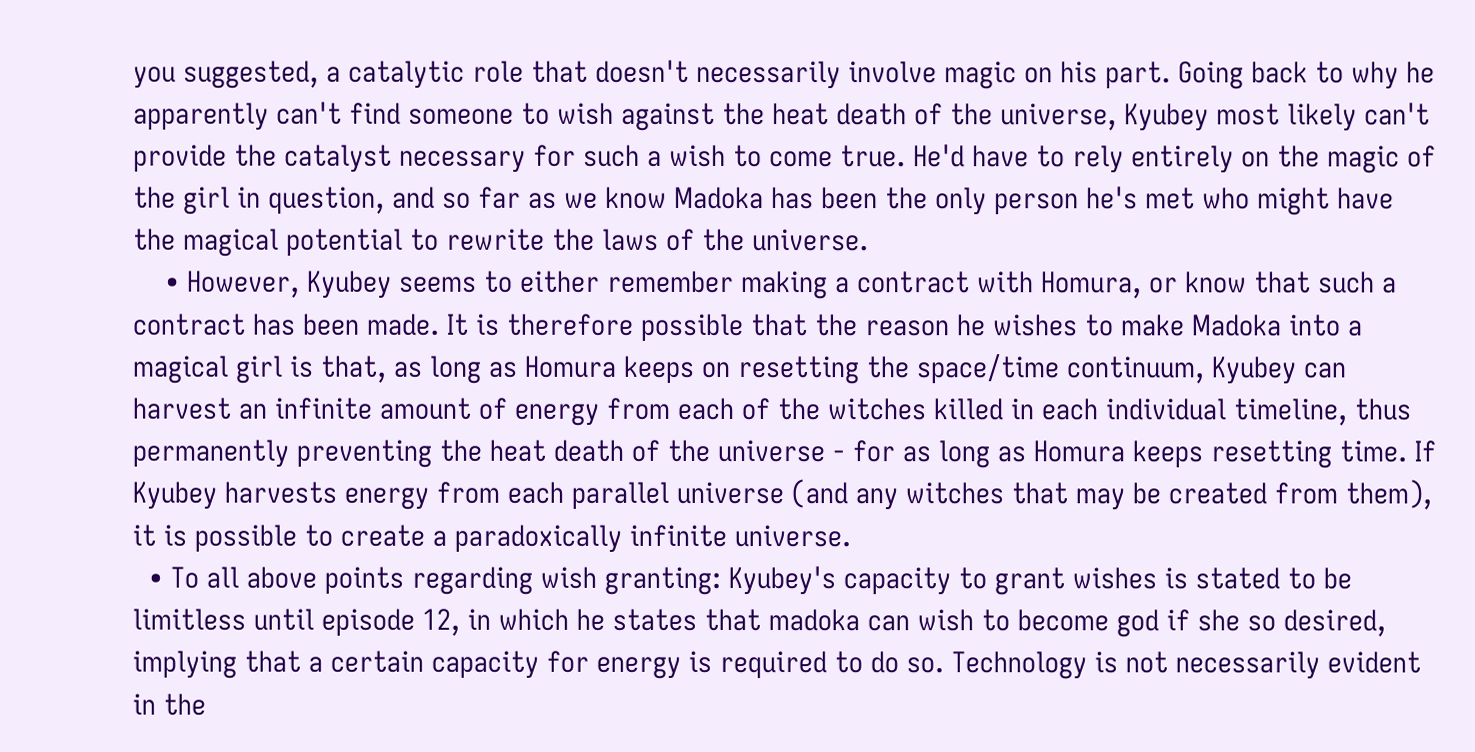you suggested, a catalytic role that doesn't necessarily involve magic on his part. Going back to why he apparently can't find someone to wish against the heat death of the universe, Kyubey most likely can't provide the catalyst necessary for such a wish to come true. He'd have to rely entirely on the magic of the girl in question, and so far as we know Madoka has been the only person he's met who might have the magical potential to rewrite the laws of the universe.
    • However, Kyubey seems to either remember making a contract with Homura, or know that such a contract has been made. It is therefore possible that the reason he wishes to make Madoka into a magical girl is that, as long as Homura keeps on resetting the space/time continuum, Kyubey can harvest an infinite amount of energy from each of the witches killed in each individual timeline, thus permanently preventing the heat death of the universe - for as long as Homura keeps resetting time. If Kyubey harvests energy from each parallel universe (and any witches that may be created from them), it is possible to create a paradoxically infinite universe.
  • To all above points regarding wish granting: Kyubey's capacity to grant wishes is stated to be limitless until episode 12, in which he states that madoka can wish to become god if she so desired, implying that a certain capacity for energy is required to do so. Technology is not necessarily evident in the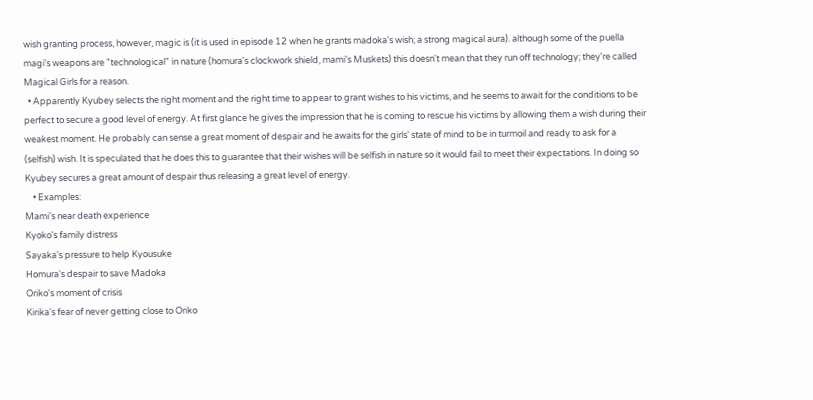wish granting process, however, magic is (it is used in episode 12 when he grants madoka's wish; a strong magical aura). although some of the puella magi's weapons are "technological" in nature (homura's clockwork shield, mami's Muskets) this doesn't mean that they run off technology; they're called Magical Girls for a reason.
  • Apparently Kyubey selects the right moment and the right time to appear to grant wishes to his victims, and he seems to await for the conditions to be perfect to secure a good level of energy. At first glance he gives the impression that he is coming to rescue his victims by allowing them a wish during their weakest moment. He probably can sense a great moment of despair and he awaits for the girls' state of mind to be in turmoil and ready to ask for a (selfish) wish. It is speculated that he does this to guarantee that their wishes will be selfish in nature so it would fail to meet their expectations. In doing so Kyubey secures a great amount of despair thus releasing a great level of energy.
    • Examples:
Mami's near death experience
Kyoko's family distress
Sayaka's pressure to help Kyousuke
Homura's despair to save Madoka
Oriko's moment of crisis
Kirika's fear of never getting close to Oriko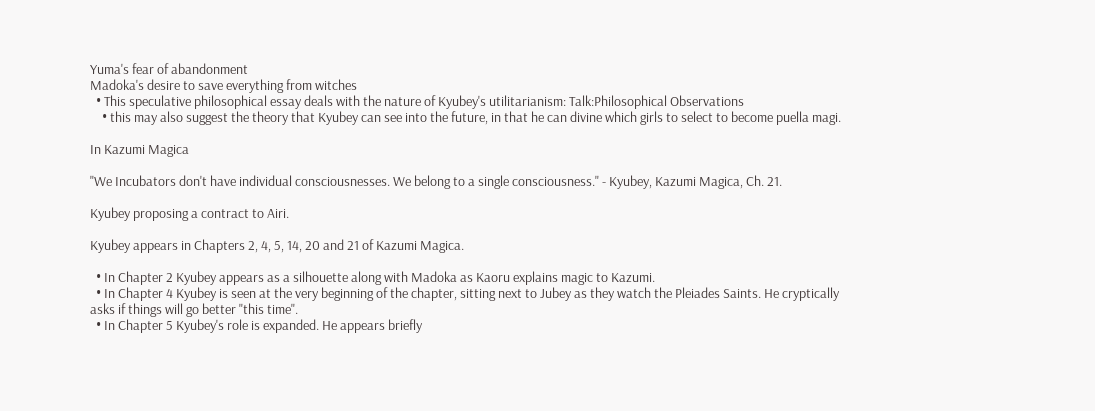Yuma's fear of abandonment
Madoka's desire to save everything from witches
  • This speculative philosophical essay deals with the nature of Kyubey's utilitarianism: Talk:Philosophical Observations
    • this may also suggest the theory that Kyubey can see into the future, in that he can divine which girls to select to become puella magi.

In Kazumi Magica

"We Incubators don't have individual consciousnesses. We belong to a single consciousness." - Kyubey, Kazumi Magica, Ch. 21.

Kyubey proposing a contract to Airi.

Kyubey appears in Chapters 2, 4, 5, 14, 20 and 21 of Kazumi Magica.

  • In Chapter 2 Kyubey appears as a silhouette along with Madoka as Kaoru explains magic to Kazumi.
  • In Chapter 4 Kyubey is seen at the very beginning of the chapter, sitting next to Jubey as they watch the Pleiades Saints. He cryptically asks if things will go better "this time".
  • In Chapter 5 Kyubey's role is expanded. He appears briefly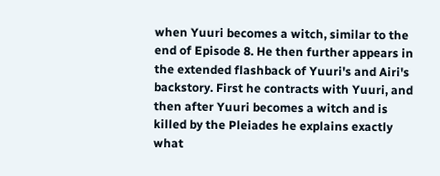when Yuuri becomes a witch, similar to the end of Episode 8. He then further appears in the extended flashback of Yuuri's and Airi's backstory. First he contracts with Yuuri, and then after Yuuri becomes a witch and is killed by the Pleiades he explains exactly what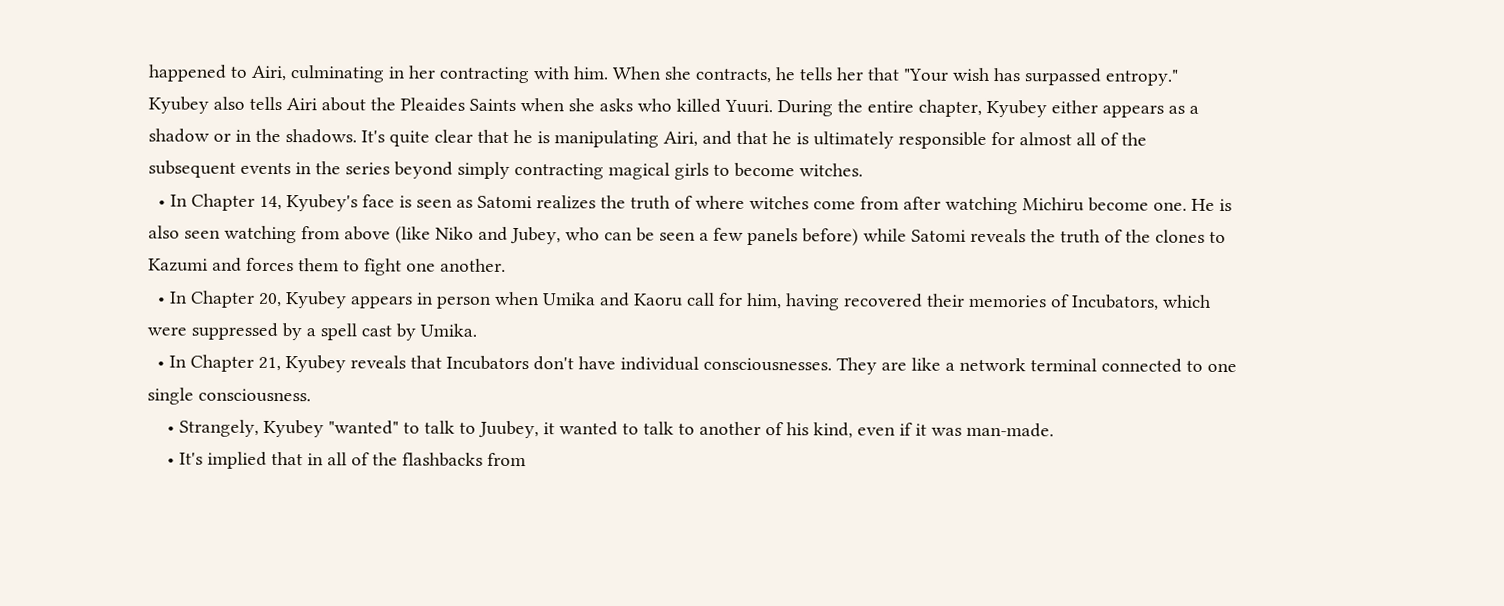happened to Airi, culminating in her contracting with him. When she contracts, he tells her that "Your wish has surpassed entropy." Kyubey also tells Airi about the Pleaides Saints when she asks who killed Yuuri. During the entire chapter, Kyubey either appears as a shadow or in the shadows. It's quite clear that he is manipulating Airi, and that he is ultimately responsible for almost all of the subsequent events in the series beyond simply contracting magical girls to become witches.
  • In Chapter 14, Kyubey's face is seen as Satomi realizes the truth of where witches come from after watching Michiru become one. He is also seen watching from above (like Niko and Jubey, who can be seen a few panels before) while Satomi reveals the truth of the clones to Kazumi and forces them to fight one another.
  • In Chapter 20, Kyubey appears in person when Umika and Kaoru call for him, having recovered their memories of Incubators, which were suppressed by a spell cast by Umika.
  • In Chapter 21, Kyubey reveals that Incubators don't have individual consciousnesses. They are like a network terminal connected to one single consciousness.
    • Strangely, Kyubey "wanted" to talk to Juubey, it wanted to talk to another of his kind, even if it was man-made.
    • It's implied that in all of the flashbacks from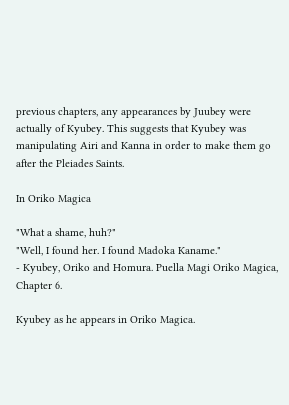previous chapters, any appearances by Juubey were actually of Kyubey. This suggests that Kyubey was manipulating Airi and Kanna in order to make them go after the Pleiades Saints.

In Oriko Magica

"What a shame, huh?"
"Well, I found her. I found Madoka Kaname."
- Kyubey, Oriko and Homura. Puella Magi Oriko Magica, Chapter 6.

Kyubey as he appears in Oriko Magica.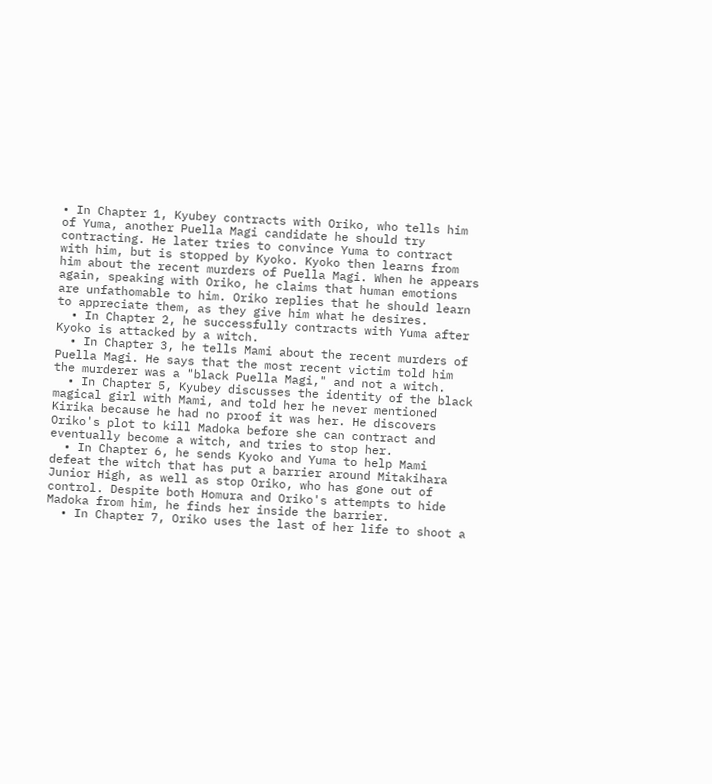• In Chapter 1, Kyubey contracts with Oriko, who tells him of Yuma, another Puella Magi candidate he should try contracting. He later tries to convince Yuma to contract with him, but is stopped by Kyoko. Kyoko then learns from him about the recent murders of Puella Magi. When he appears again, speaking with Oriko, he claims that human emotions are unfathomable to him. Oriko replies that he should learn to appreciate them, as they give him what he desires.
  • In Chapter 2, he successfully contracts with Yuma after Kyoko is attacked by a witch.
  • In Chapter 3, he tells Mami about the recent murders of Puella Magi. He says that the most recent victim told him the murderer was a "black Puella Magi," and not a witch.
  • In Chapter 5, Kyubey discusses the identity of the black magical girl with Mami, and told her he never mentioned Kirika because he had no proof it was her. He discovers Oriko's plot to kill Madoka before she can contract and eventually become a witch, and tries to stop her.
  • In Chapter 6, he sends Kyoko and Yuma to help Mami defeat the witch that has put a barrier around Mitakihara Junior High, as well as stop Oriko, who has gone out of control. Despite both Homura and Oriko's attempts to hide Madoka from him, he finds her inside the barrier.
  • In Chapter 7, Oriko uses the last of her life to shoot a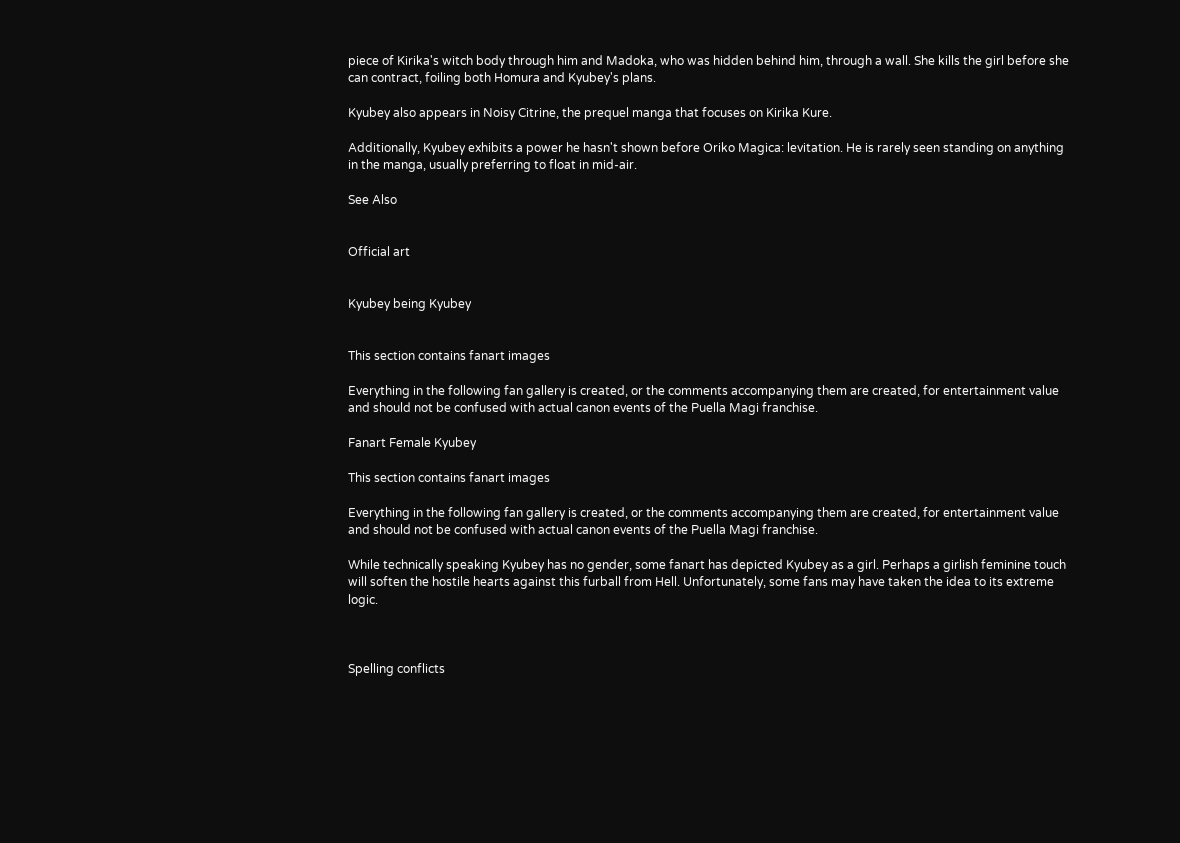piece of Kirika's witch body through him and Madoka, who was hidden behind him, through a wall. She kills the girl before she can contract, foiling both Homura and Kyubey's plans.

Kyubey also appears in Noisy Citrine, the prequel manga that focuses on Kirika Kure.

Additionally, Kyubey exhibits a power he hasn't shown before Oriko Magica: levitation. He is rarely seen standing on anything in the manga, usually preferring to float in mid-air.

See Also


Official art


Kyubey being Kyubey


This section contains fanart images

Everything in the following fan gallery is created, or the comments accompanying them are created, for entertainment value and should not be confused with actual canon events of the Puella Magi franchise.

Fanart Female Kyubey

This section contains fanart images

Everything in the following fan gallery is created, or the comments accompanying them are created, for entertainment value and should not be confused with actual canon events of the Puella Magi franchise.

While technically speaking Kyubey has no gender, some fanart has depicted Kyubey as a girl. Perhaps a girlish feminine touch will soften the hostile hearts against this furball from Hell. Unfortunately, some fans may have taken the idea to its extreme logic.



Spelling conflicts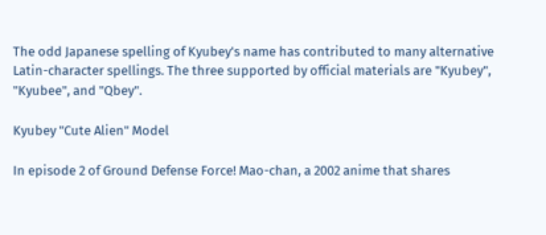The odd Japanese spelling of Kyubey's name has contributed to many alternative Latin-character spellings. The three supported by official materials are "Kyubey", "Kyubee", and "Qbey".

Kyubey "Cute Alien" Model

In episode 2 of Ground Defense Force! Mao-chan, a 2002 anime that shares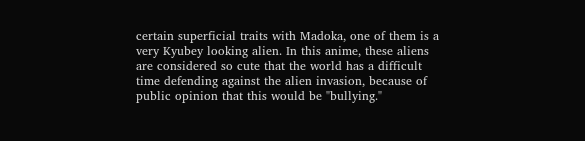certain superficial traits with Madoka, one of them is a very Kyubey looking alien. In this anime, these aliens are considered so cute that the world has a difficult time defending against the alien invasion, because of public opinion that this would be "bullying."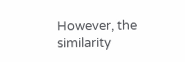However, the similarity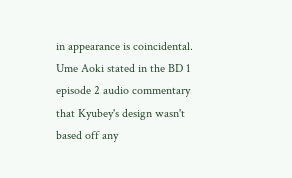in appearance is coincidental. Ume Aoki stated in the BD 1 episode 2 audio commentary that Kyubey's design wasn't based off any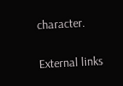character.


External links